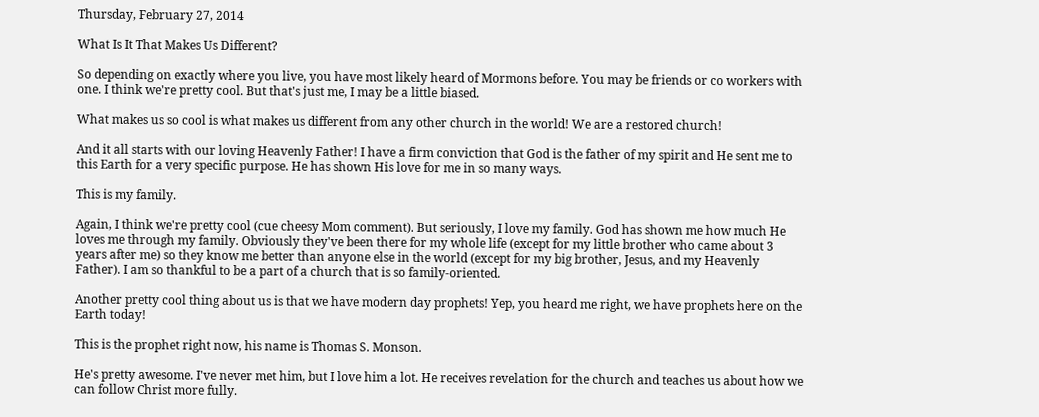Thursday, February 27, 2014

What Is It That Makes Us Different?

So depending on exactly where you live, you have most likely heard of Mormons before. You may be friends or co workers with one. I think we're pretty cool. But that's just me, I may be a little biased.

What makes us so cool is what makes us different from any other church in the world! We are a restored church!

And it all starts with our loving Heavenly Father! I have a firm conviction that God is the father of my spirit and He sent me to this Earth for a very specific purpose. He has shown His love for me in so many ways.

This is my family.

Again, I think we're pretty cool (cue cheesy Mom comment). But seriously, I love my family. God has shown me how much He loves me through my family. Obviously they've been there for my whole life (except for my little brother who came about 3 years after me) so they know me better than anyone else in the world (except for my big brother, Jesus, and my Heavenly Father). I am so thankful to be a part of a church that is so family-oriented.

Another pretty cool thing about us is that we have modern day prophets! Yep, you heard me right, we have prophets here on the Earth today!

This is the prophet right now, his name is Thomas S. Monson.

He's pretty awesome. I've never met him, but I love him a lot. He receives revelation for the church and teaches us about how we can follow Christ more fully.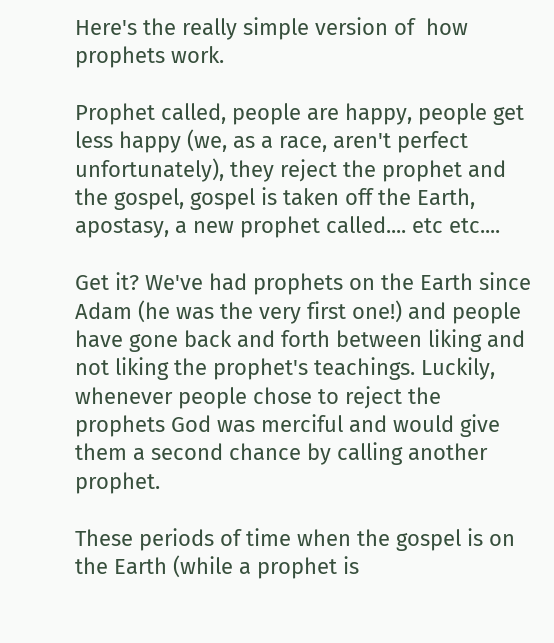Here's the really simple version of  how prophets work.

Prophet called, people are happy, people get less happy (we, as a race, aren't perfect unfortunately), they reject the prophet and the gospel, gospel is taken off the Earth, apostasy, a new prophet called.... etc etc....

Get it? We've had prophets on the Earth since Adam (he was the very first one!) and people have gone back and forth between liking and not liking the prophet's teachings. Luckily, whenever people chose to reject the prophets God was merciful and would give them a second chance by calling another prophet.

These periods of time when the gospel is on the Earth (while a prophet is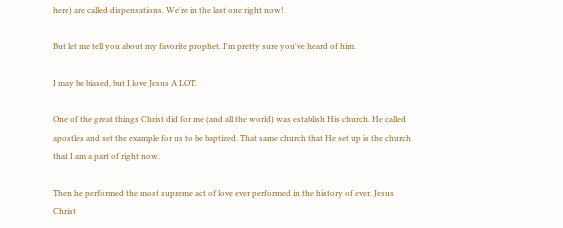here) are called dispensations. We're in the last one right now!

But let me tell you about my favorite prophet. I'm pretty sure you've heard of him.

I may be biased, but I love Jesus A LOT.

One of the great things Christ did for me (and all the world) was establish His church. He called apostles and set the example for us to be baptized. That same church that He set up is the church that I am a part of right now.

Then he performed the most supreme act of love ever performed in the history of ever. Jesus Christ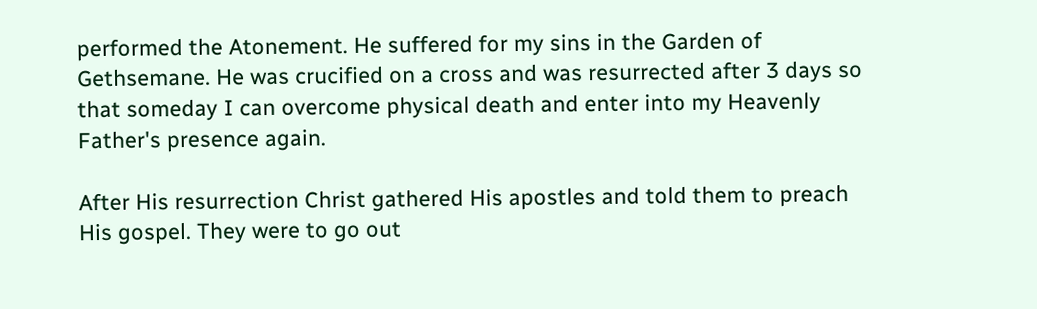performed the Atonement. He suffered for my sins in the Garden of Gethsemane. He was crucified on a cross and was resurrected after 3 days so that someday I can overcome physical death and enter into my Heavenly Father's presence again.

After His resurrection Christ gathered His apostles and told them to preach His gospel. They were to go out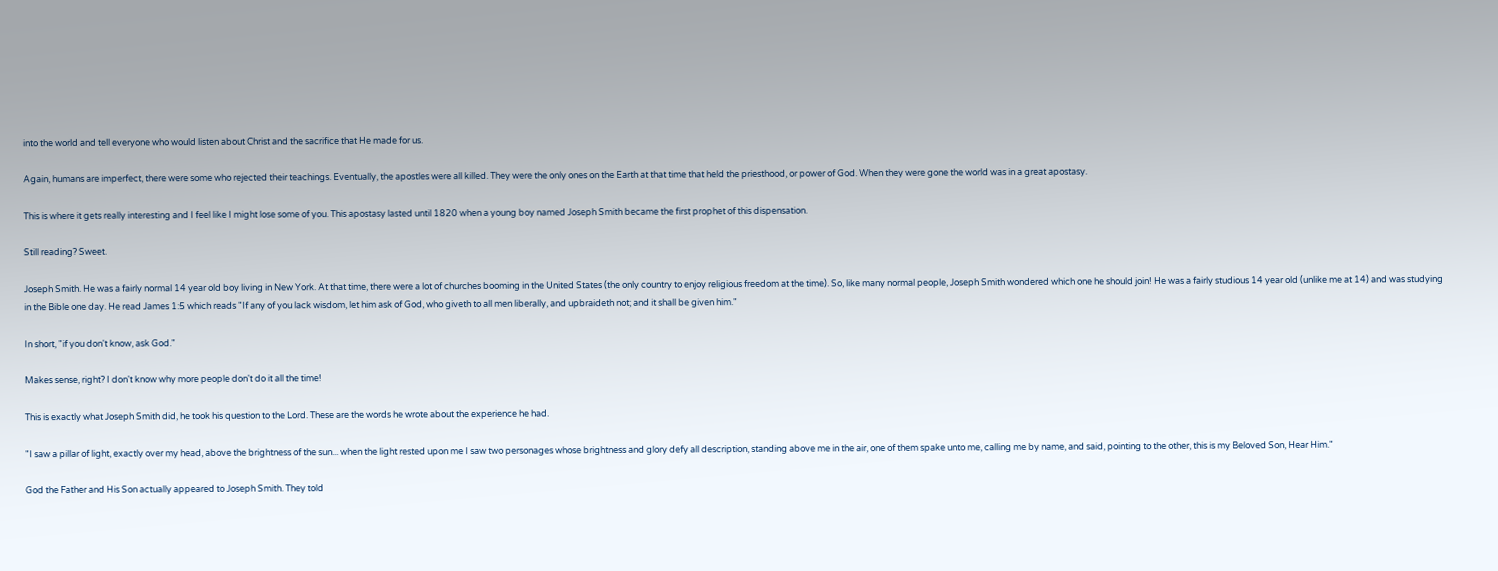into the world and tell everyone who would listen about Christ and the sacrifice that He made for us.

Again, humans are imperfect, there were some who rejected their teachings. Eventually, the apostles were all killed. They were the only ones on the Earth at that time that held the priesthood, or power of God. When they were gone the world was in a great apostasy.

This is where it gets really interesting and I feel like I might lose some of you. This apostasy lasted until 1820 when a young boy named Joseph Smith became the first prophet of this dispensation.

Still reading? Sweet.

Joseph Smith. He was a fairly normal 14 year old boy living in New York. At that time, there were a lot of churches booming in the United States (the only country to enjoy religious freedom at the time). So, like many normal people, Joseph Smith wondered which one he should join! He was a fairly studious 14 year old (unlike me at 14) and was studying in the Bible one day. He read James 1:5 which reads "If any of you lack wisdom, let him ask of God, who giveth to all men liberally, and upbraideth not; and it shall be given him."

In short, "if you don't know, ask God."

Makes sense, right? I don't know why more people don't do it all the time!

This is exactly what Joseph Smith did, he took his question to the Lord. These are the words he wrote about the experience he had.

"I saw a pillar of light, exactly over my head, above the brightness of the sun... when the light rested upon me I saw two personages whose brightness and glory defy all description, standing above me in the air, one of them spake unto me, calling me by name, and said, pointing to the other, this is my Beloved Son, Hear Him."

God the Father and His Son actually appeared to Joseph Smith. They told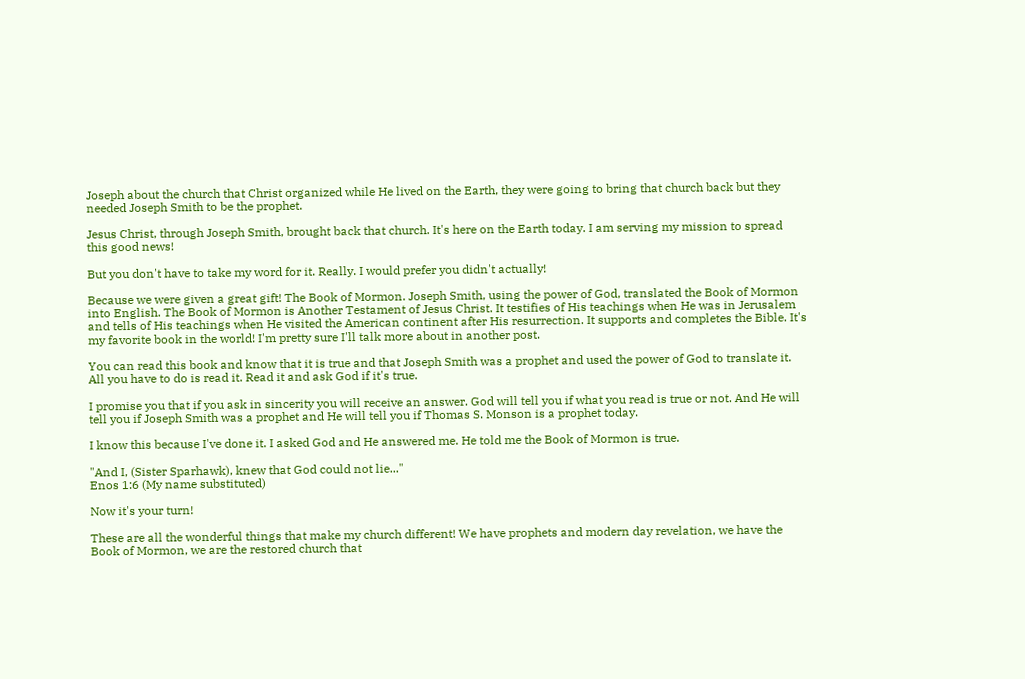Joseph about the church that Christ organized while He lived on the Earth, they were going to bring that church back but they needed Joseph Smith to be the prophet.

Jesus Christ, through Joseph Smith, brought back that church. It's here on the Earth today. I am serving my mission to spread this good news!

But you don't have to take my word for it. Really. I would prefer you didn't actually!

Because we were given a great gift! The Book of Mormon. Joseph Smith, using the power of God, translated the Book of Mormon into English. The Book of Mormon is Another Testament of Jesus Christ. It testifies of His teachings when He was in Jerusalem and tells of His teachings when He visited the American continent after His resurrection. It supports and completes the Bible. It's my favorite book in the world! I'm pretty sure I'll talk more about in another post.

You can read this book and know that it is true and that Joseph Smith was a prophet and used the power of God to translate it. All you have to do is read it. Read it and ask God if it's true.

I promise you that if you ask in sincerity you will receive an answer. God will tell you if what you read is true or not. And He will tell you if Joseph Smith was a prophet and He will tell you if Thomas S. Monson is a prophet today.

I know this because I've done it. I asked God and He answered me. He told me the Book of Mormon is true.

"And I, (Sister Sparhawk), knew that God could not lie..."
Enos 1:6 (My name substituted)

Now it's your turn!

These are all the wonderful things that make my church different! We have prophets and modern day revelation, we have the Book of Mormon, we are the restored church that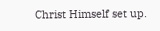Christ Himself set up.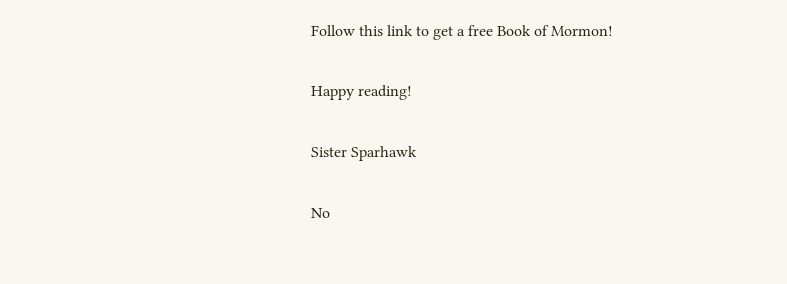Follow this link to get a free Book of Mormon!

Happy reading!

Sister Sparhawk

No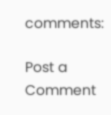comments:

Post a Comment